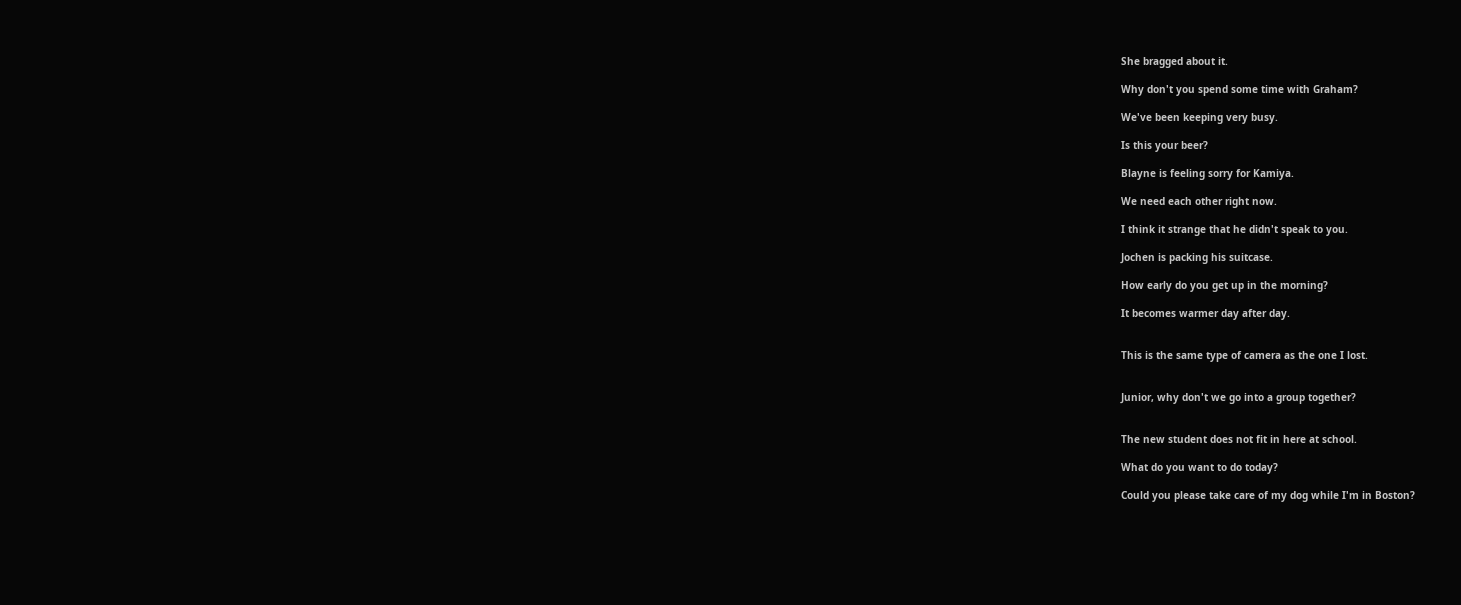She bragged about it.

Why don't you spend some time with Graham?

We've been keeping very busy.

Is this your beer?

Blayne is feeling sorry for Kamiya.

We need each other right now.

I think it strange that he didn't speak to you.

Jochen is packing his suitcase.

How early do you get up in the morning?

It becomes warmer day after day.


This is the same type of camera as the one I lost.


Junior, why don't we go into a group together?


The new student does not fit in here at school.

What do you want to do today?

Could you please take care of my dog while I'm in Boston?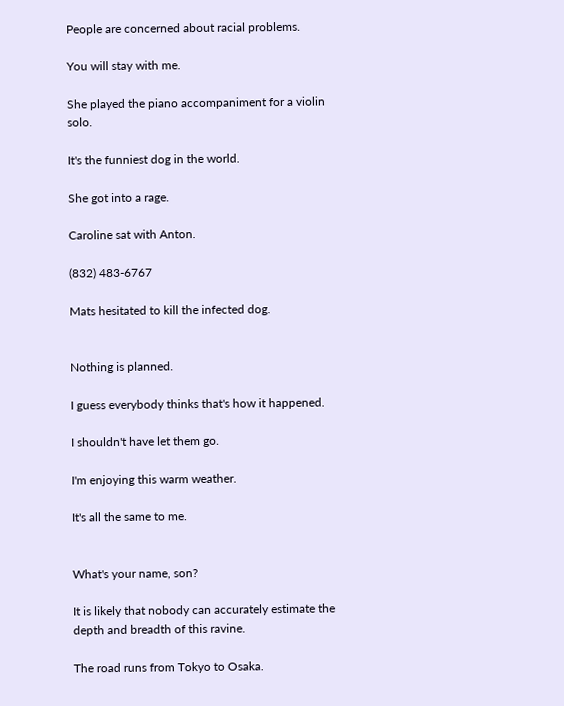People are concerned about racial problems.

You will stay with me.

She played the piano accompaniment for a violin solo.

It's the funniest dog in the world.

She got into a rage.

Caroline sat with Anton.

(832) 483-6767

Mats hesitated to kill the infected dog.


Nothing is planned.

I guess everybody thinks that's how it happened.

I shouldn't have let them go.

I'm enjoying this warm weather.

It's all the same to me.


What's your name, son?

It is likely that nobody can accurately estimate the depth and breadth of this ravine.

The road runs from Tokyo to Osaka.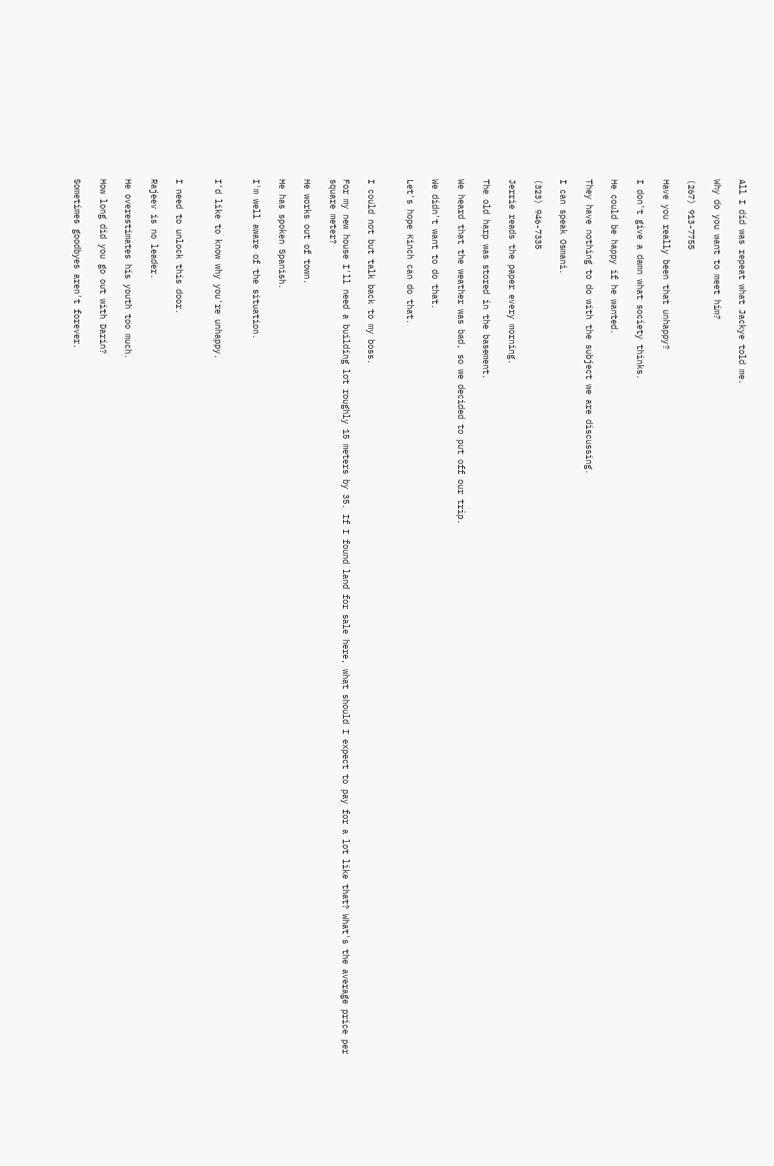All I did was repeat what Jackye told me.

Why do you want to meet him?

(267) 913-7755

Have you really been that unhappy?

I don't give a damn what society thinks.

He could be happy if he wanted.

They have nothing to do with the subject we are discussing.

I can speak Osmani.

(323) 946-7335

Jerrie reads the paper every morning.

The old harp was stored in the basement.

We heard that the weather was bad, so we decided to put off our trip.

We didn't want to do that.

Let's hope Kinch can do that.


I could not but talk back to my boss.

For my new house I'll need a building lot roughly 15 meters by 35. If I found land for sale here, what should I expect to pay for a lot like that? What's the average price per square meter?

He works out of town.

He has spoken Spanish.

I'm well aware of the situation.


I'd like to know why you're unhappy.


I need to unlock this door.

Rajeev is no leader.

He overestimates his youth too much.

How long did you go out with Darin?

Sometimes goodbyes aren't forever.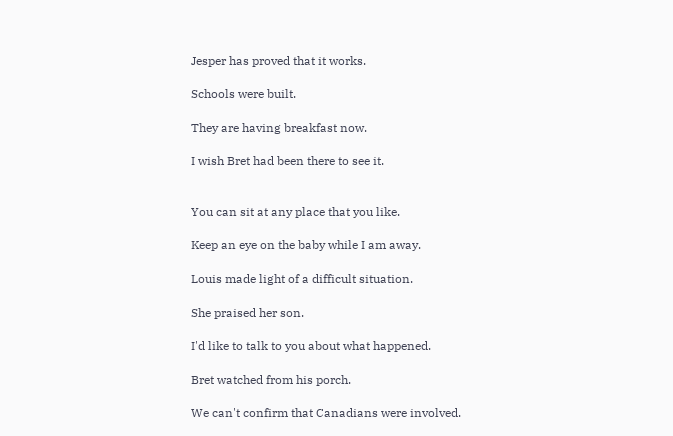Jesper has proved that it works.

Schools were built.

They are having breakfast now.

I wish Bret had been there to see it.


You can sit at any place that you like.

Keep an eye on the baby while I am away.

Louis made light of a difficult situation.

She praised her son.

I'd like to talk to you about what happened.

Bret watched from his porch.

We can't confirm that Canadians were involved.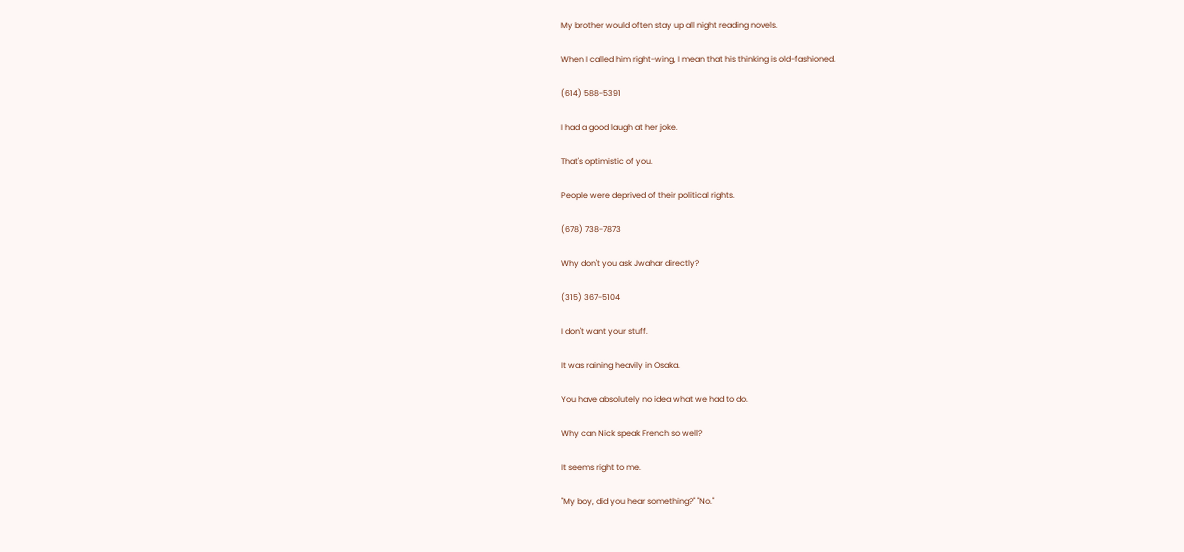My brother would often stay up all night reading novels.

When I called him right-wing, I mean that his thinking is old-fashioned.

(614) 588-5391

I had a good laugh at her joke.

That's optimistic of you.

People were deprived of their political rights.

(678) 738-7873

Why don't you ask Jwahar directly?

(315) 367-5104

I don't want your stuff.

It was raining heavily in Osaka.

You have absolutely no idea what we had to do.

Why can Nick speak French so well?

It seems right to me.

"My boy, did you hear something?" "No."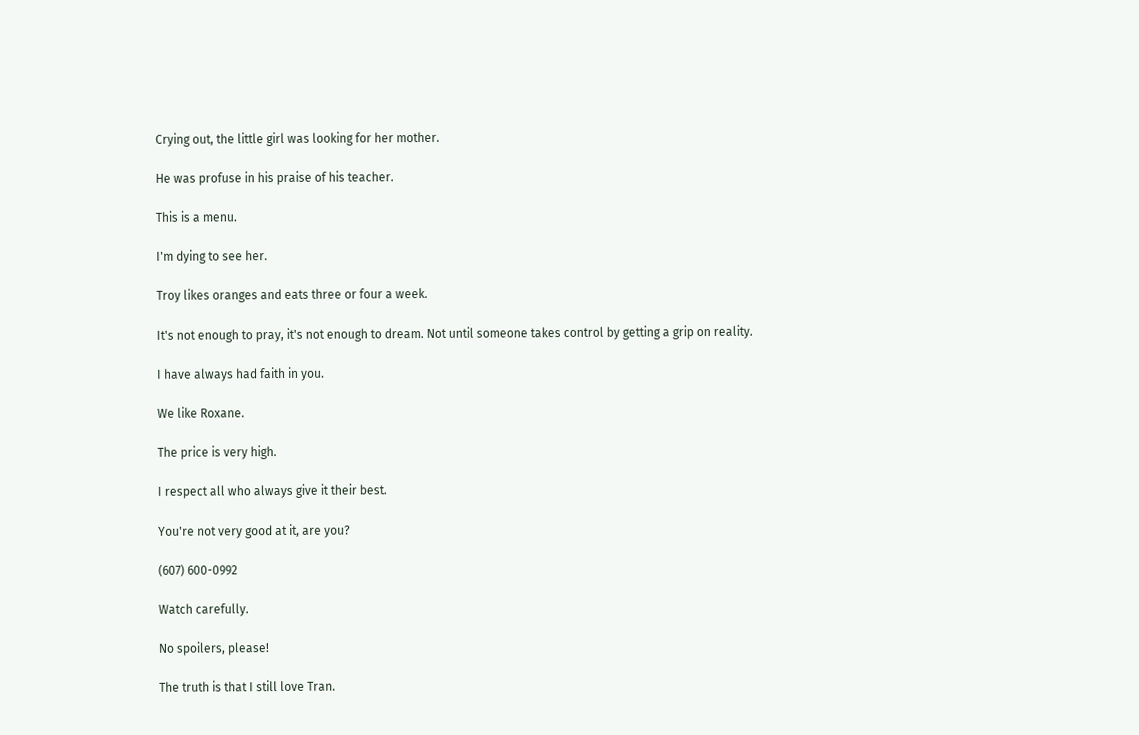Crying out, the little girl was looking for her mother.

He was profuse in his praise of his teacher.

This is a menu.

I'm dying to see her.

Troy likes oranges and eats three or four a week.

It's not enough to pray, it's not enough to dream. Not until someone takes control by getting a grip on reality.

I have always had faith in you.

We like Roxane.

The price is very high.

I respect all who always give it their best.

You're not very good at it, are you?

(607) 600-0992

Watch carefully.

No spoilers, please!

The truth is that I still love Tran.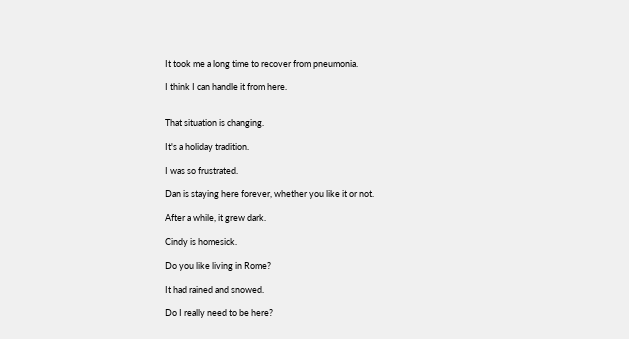It took me a long time to recover from pneumonia.

I think I can handle it from here.


That situation is changing.

It's a holiday tradition.

I was so frustrated.

Dan is staying here forever, whether you like it or not.

After a while, it grew dark.

Cindy is homesick.

Do you like living in Rome?

It had rained and snowed.

Do I really need to be here?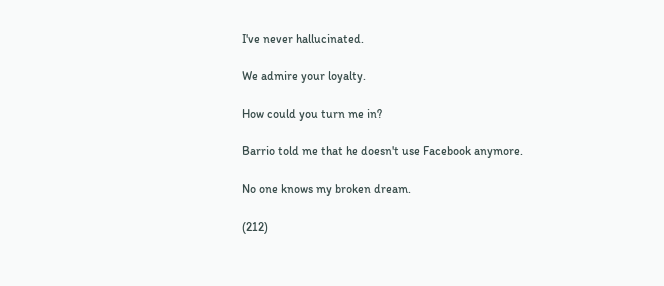I've never hallucinated.

We admire your loyalty.

How could you turn me in?

Barrio told me that he doesn't use Facebook anymore.

No one knows my broken dream.

(212)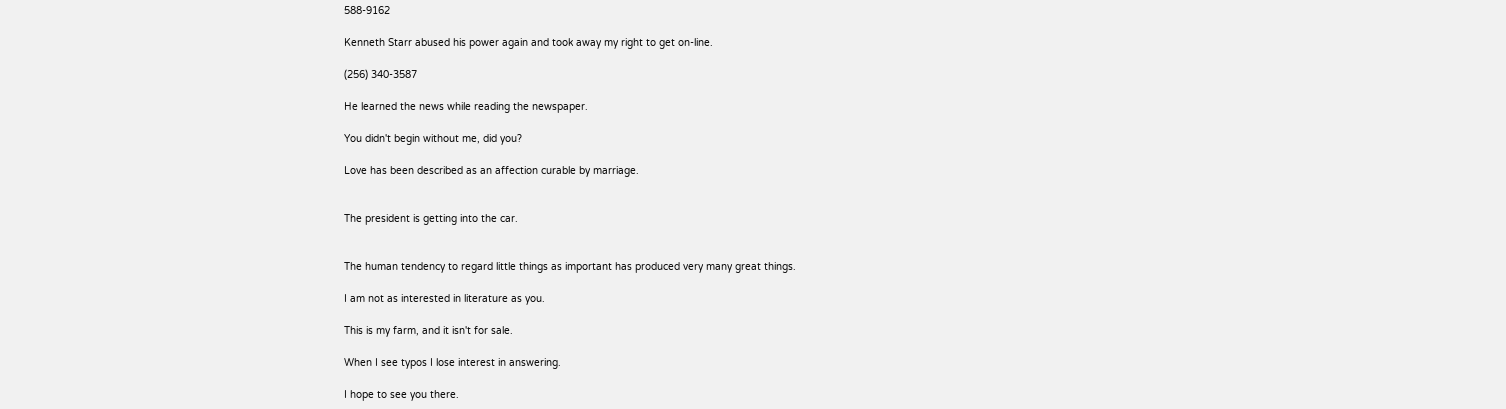588-9162

Kenneth Starr abused his power again and took away my right to get on-line.

(256) 340-3587

He learned the news while reading the newspaper.

You didn't begin without me, did you?

Love has been described as an affection curable by marriage.


The president is getting into the car.


The human tendency to regard little things as important has produced very many great things.

I am not as interested in literature as you.

This is my farm, and it isn't for sale.

When I see typos I lose interest in answering.

I hope to see you there.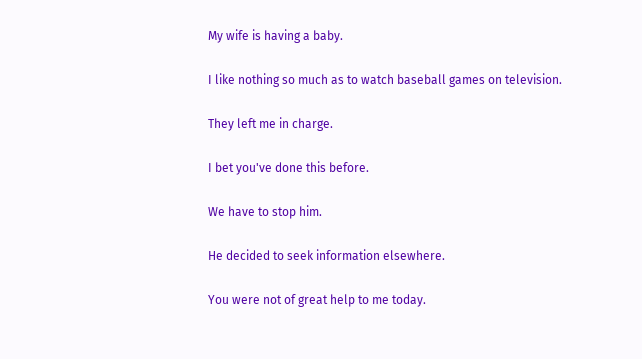My wife is having a baby.

I like nothing so much as to watch baseball games on television.

They left me in charge.

I bet you've done this before.

We have to stop him.

He decided to seek information elsewhere.

You were not of great help to me today.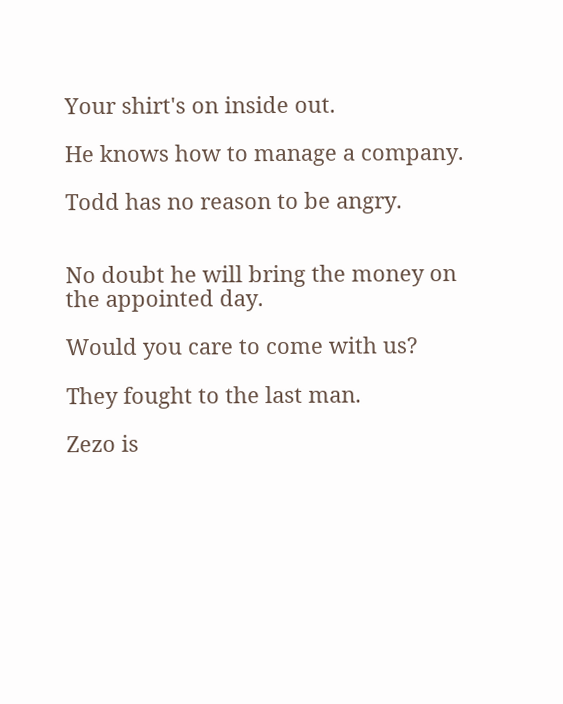Your shirt's on inside out.

He knows how to manage a company.

Todd has no reason to be angry.


No doubt he will bring the money on the appointed day.

Would you care to come with us?

They fought to the last man.

Zezo is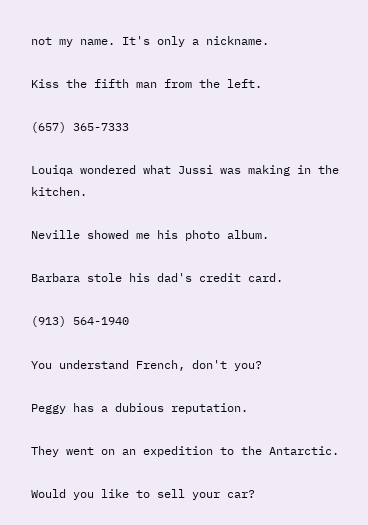not my name. It's only a nickname.

Kiss the fifth man from the left.

(657) 365-7333

Louiqa wondered what Jussi was making in the kitchen.

Neville showed me his photo album.

Barbara stole his dad's credit card.

(913) 564-1940

You understand French, don't you?

Peggy has a dubious reputation.

They went on an expedition to the Antarctic.

Would you like to sell your car?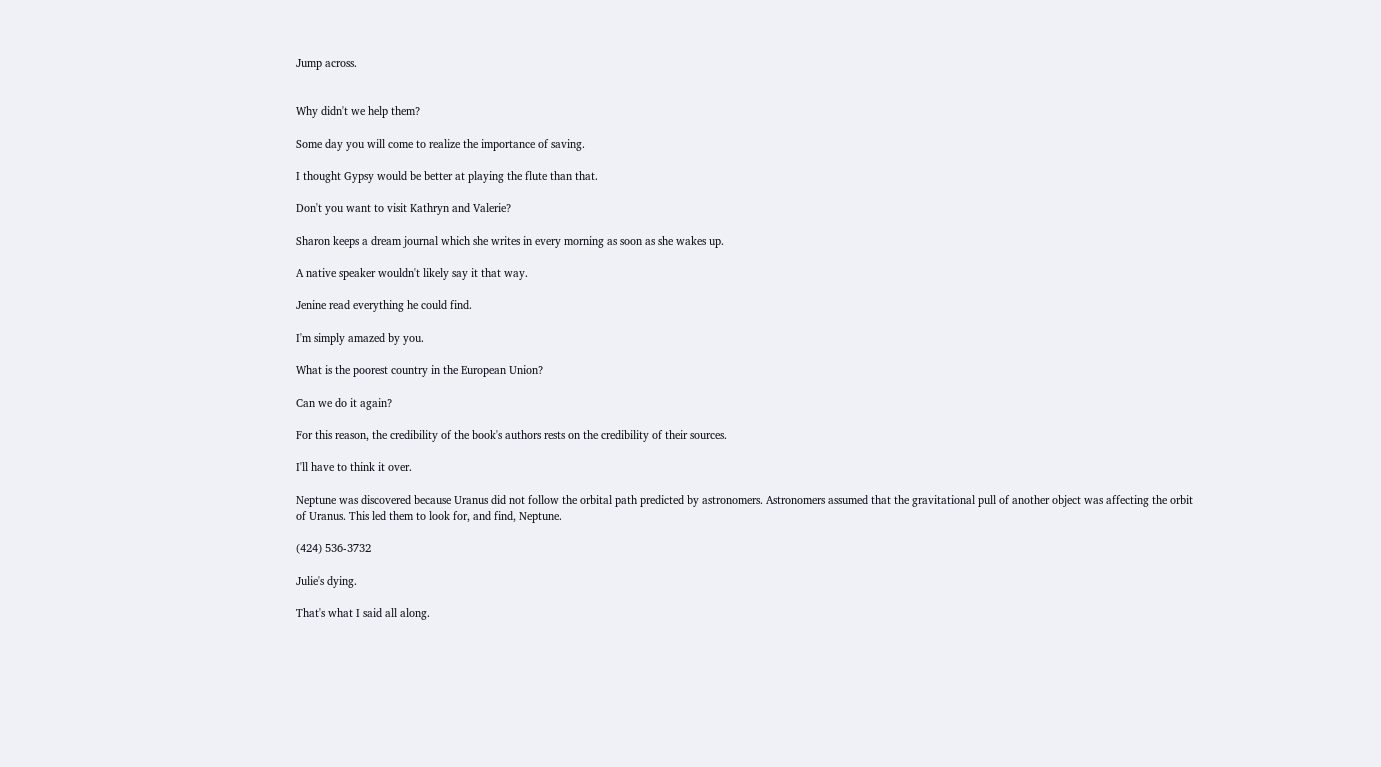Jump across.


Why didn't we help them?

Some day you will come to realize the importance of saving.

I thought Gypsy would be better at playing the flute than that.

Don't you want to visit Kathryn and Valerie?

Sharon keeps a dream journal which she writes in every morning as soon as she wakes up.

A native speaker wouldn't likely say it that way.

Jenine read everything he could find.

I'm simply amazed by you.

What is the poorest country in the European Union?

Can we do it again?

For this reason, the credibility of the book's authors rests on the credibility of their sources.

I'll have to think it over.

Neptune was discovered because Uranus did not follow the orbital path predicted by astronomers. Astronomers assumed that the gravitational pull of another object was affecting the orbit of Uranus. This led them to look for, and find, Neptune.

(424) 536-3732

Julie's dying.

That's what I said all along.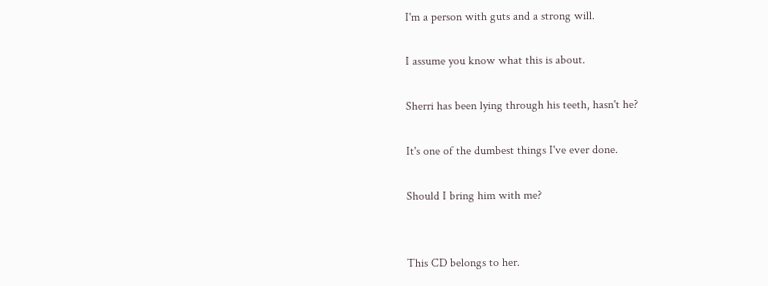I'm a person with guts and a strong will.

I assume you know what this is about.

Sherri has been lying through his teeth, hasn't he?

It's one of the dumbest things I've ever done.

Should I bring him with me?


This CD belongs to her.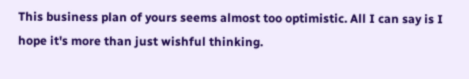This business plan of yours seems almost too optimistic. All I can say is I hope it's more than just wishful thinking.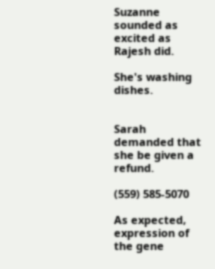Suzanne sounded as excited as Rajesh did.

She's washing dishes.


Sarah demanded that she be given a refund.

(559) 585-5070

As expected, expression of the gene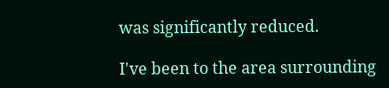was significantly reduced.

I've been to the area surrounding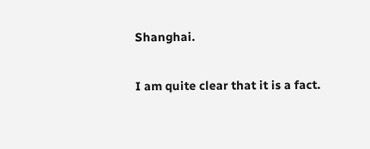Shanghai.

I am quite clear that it is a fact.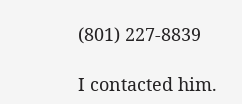(801) 227-8839

I contacted him.